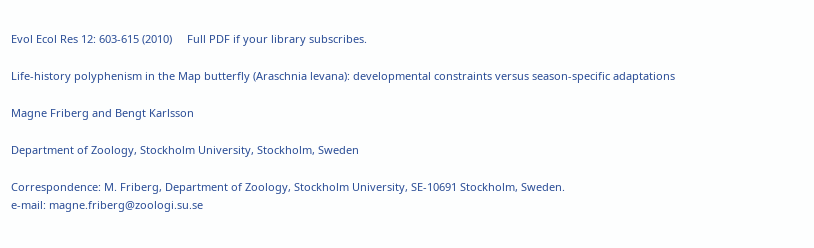Evol Ecol Res 12: 603-615 (2010)     Full PDF if your library subscribes.

Life-history polyphenism in the Map butterfly (Araschnia levana): developmental constraints versus season-specific adaptations

Magne Friberg and Bengt Karlsson

Department of Zoology, Stockholm University, Stockholm, Sweden

Correspondence: M. Friberg, Department of Zoology, Stockholm University, SE-10691 Stockholm, Sweden.
e-mail: magne.friberg@zoologi.su.se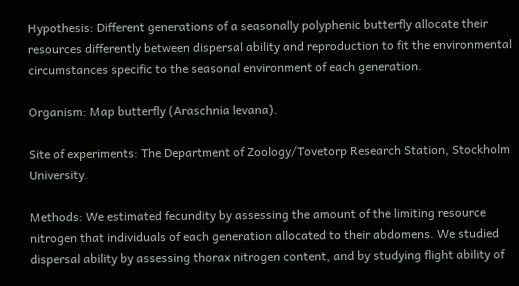Hypothesis: Different generations of a seasonally polyphenic butterfly allocate their resources differently between dispersal ability and reproduction to fit the environmental circumstances specific to the seasonal environment of each generation.

Organism: Map butterfly (Araschnia levana).

Site of experiments: The Department of Zoology/Tovetorp Research Station, Stockholm University.

Methods: We estimated fecundity by assessing the amount of the limiting resource nitrogen that individuals of each generation allocated to their abdomens. We studied dispersal ability by assessing thorax nitrogen content, and by studying flight ability of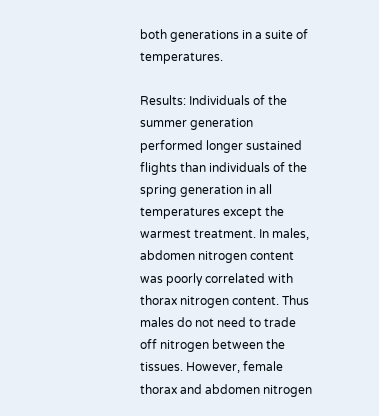both generations in a suite of temperatures.

Results: Individuals of the summer generation performed longer sustained flights than individuals of the spring generation in all temperatures except the warmest treatment. In males, abdomen nitrogen content was poorly correlated with thorax nitrogen content. Thus males do not need to trade off nitrogen between the tissues. However, female thorax and abdomen nitrogen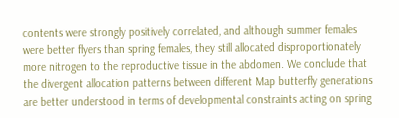contents were strongly positively correlated, and although summer females were better flyers than spring females, they still allocated disproportionately more nitrogen to the reproductive tissue in the abdomen. We conclude that the divergent allocation patterns between different Map butterfly generations are better understood in terms of developmental constraints acting on spring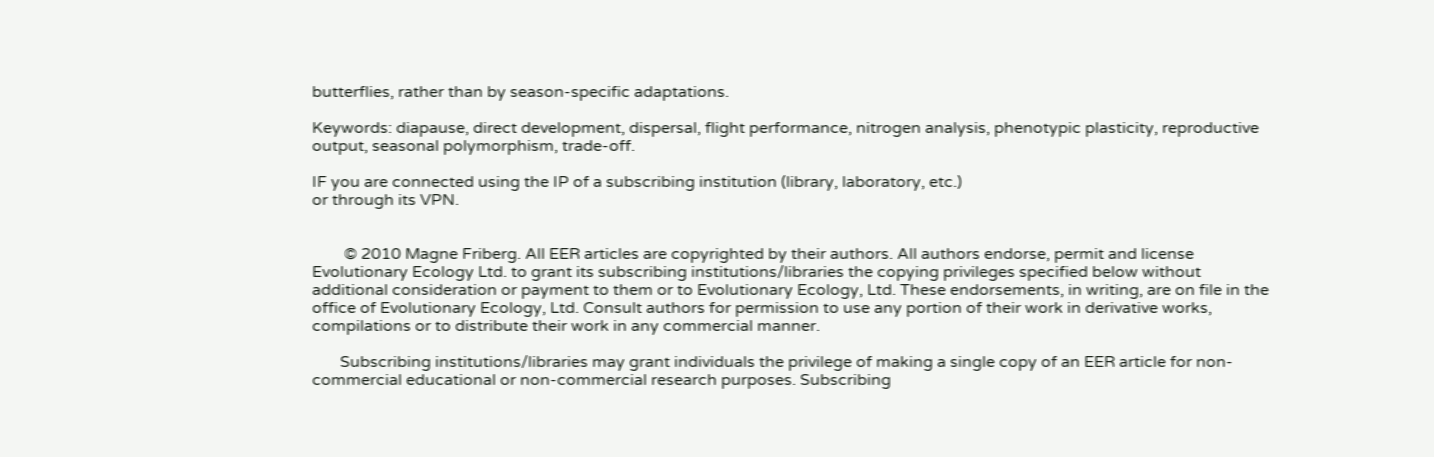butterflies, rather than by season-specific adaptations.

Keywords: diapause, direct development, dispersal, flight performance, nitrogen analysis, phenotypic plasticity, reproductive output, seasonal polymorphism, trade-off.

IF you are connected using the IP of a subscribing institution (library, laboratory, etc.)
or through its VPN.


        © 2010 Magne Friberg. All EER articles are copyrighted by their authors. All authors endorse, permit and license Evolutionary Ecology Ltd. to grant its subscribing institutions/libraries the copying privileges specified below without additional consideration or payment to them or to Evolutionary Ecology, Ltd. These endorsements, in writing, are on file in the office of Evolutionary Ecology, Ltd. Consult authors for permission to use any portion of their work in derivative works, compilations or to distribute their work in any commercial manner.

       Subscribing institutions/libraries may grant individuals the privilege of making a single copy of an EER article for non-commercial educational or non-commercial research purposes. Subscribing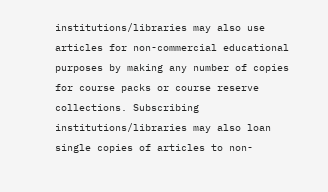institutions/libraries may also use articles for non-commercial educational purposes by making any number of copies for course packs or course reserve collections. Subscribing institutions/libraries may also loan single copies of articles to non-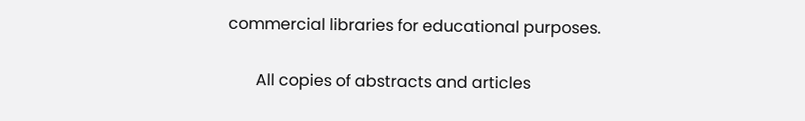commercial libraries for educational purposes.

       All copies of abstracts and articles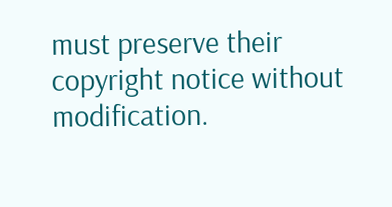must preserve their copyright notice without modification.